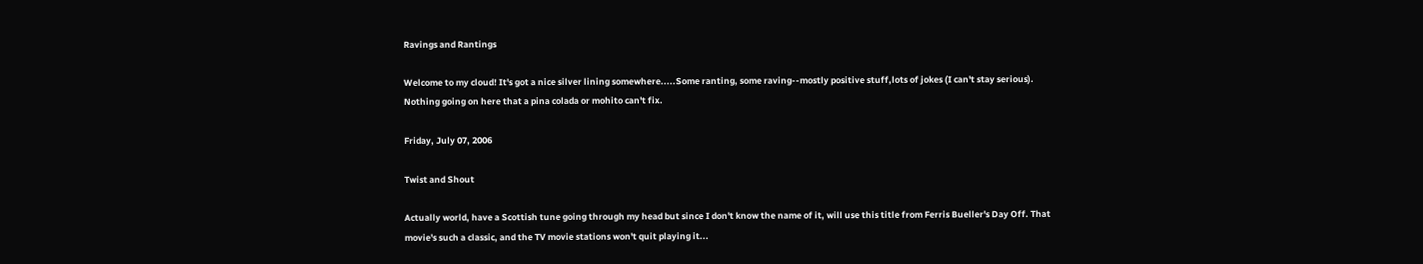Ravings and Rantings

Welcome to my cloud! It's got a nice silver lining somewhere.....Some ranting, some raving--mostly positive stuff,lots of jokes (I can't stay serious). Nothing going on here that a pina colada or mohito can't fix.

Friday, July 07, 2006

Twist and Shout

Actually world, have a Scottish tune going through my head but since I don't know the name of it, will use this title from Ferris Bueller's Day Off. That movie's such a classic, and the TV movie stations won't quit playing it...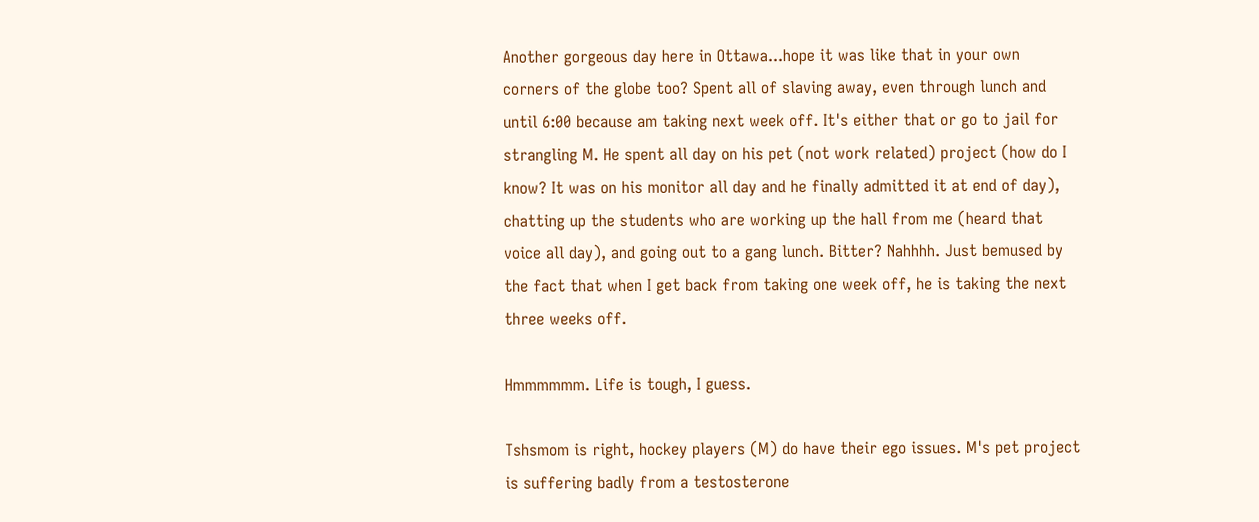Another gorgeous day here in Ottawa...hope it was like that in your own corners of the globe too? Spent all of slaving away, even through lunch and until 6:00 because am taking next week off. It's either that or go to jail for strangling M. He spent all day on his pet (not work related) project (how do I know? It was on his monitor all day and he finally admitted it at end of day), chatting up the students who are working up the hall from me (heard that voice all day), and going out to a gang lunch. Bitter? Nahhhh. Just bemused by the fact that when I get back from taking one week off, he is taking the next three weeks off.

Hmmmmmm. Life is tough, I guess.

Tshsmom is right, hockey players (M) do have their ego issues. M's pet project is suffering badly from a testosterone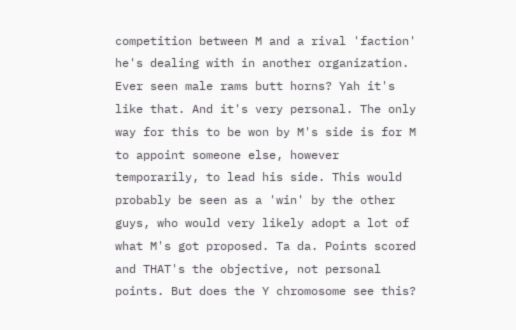competition between M and a rival 'faction' he's dealing with in another organization. Ever seen male rams butt horns? Yah it's like that. And it's very personal. The only way for this to be won by M's side is for M to appoint someone else, however temporarily, to lead his side. This would probably be seen as a 'win' by the other guys, who would very likely adopt a lot of what M's got proposed. Ta da. Points scored and THAT's the objective, not personal points. But does the Y chromosome see this?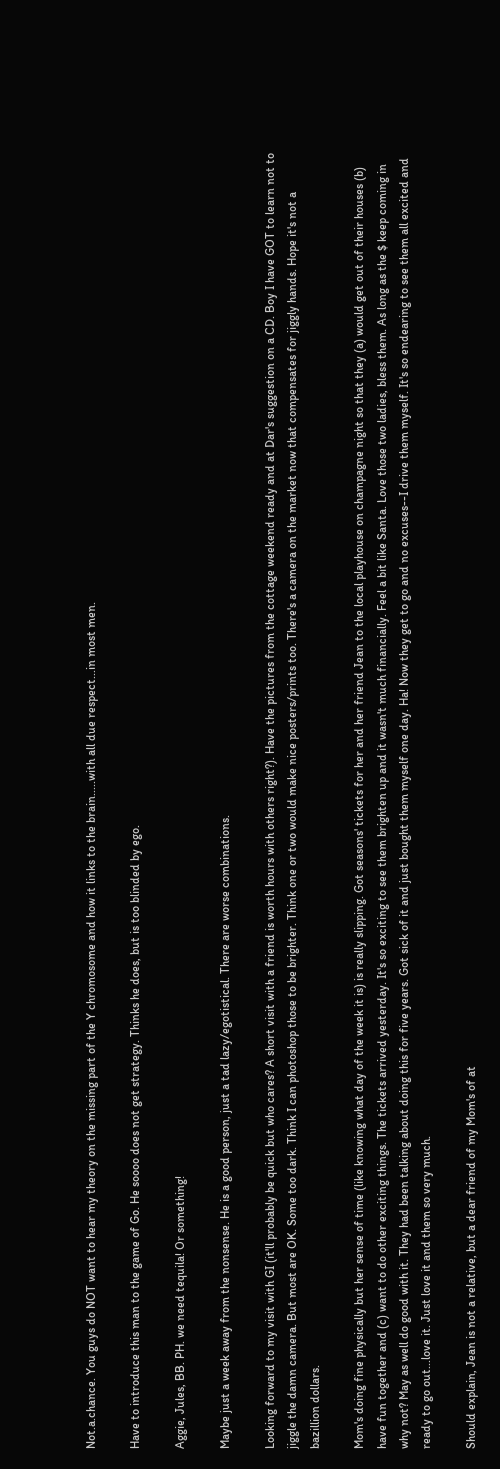Not.a.chance. You guys do NOT want to hear my theory on the missing part of the Y chromosome and how it links to the brain.....with all due respect...in most men.

Have to introduce this man to the game of Go. He soooo does not get strategy. Thinks he does, but is too blinded by ego.

Aggie, Jules, BB. PH. we need tequila! Or something!

Maybe just a week away from the nonsense. He is a good person, just a tad lazy/egotistical. There are worse combinations.

Looking forward to my visit with GI (it'll probably be quick but who cares? A short visit with a friend is worth hours with others right?). Have the pictures from the cottage weekend ready and at Dar's suggestion on a CD. Boy I have GOT to learn not to jiggle the damn camera. But most are OK. Some too dark. Think I can photoshop those to be brighter. Think one or two would make nice posters/prints too. There's a camera on the market now that compensates for jiggly hands. Hope it's not a bazillion dollars.

Mom's doing fine physically but her sense of time (like knowing what day of the week it is) is really slipping. Got seasons' tickets for her and her friend Jean to the local playhouse on champagne night so that they (a) would get out of their houses (b) have fun together and (c) want to do other exciting things. The tickets arrived yesterday. It's so exciting to see them brighten up and it wasn't much financially. Feel a bit like Santa. Love those two ladies, bless them. As long as the $ keep coming in why not? May as well do good with it. They had been talking about doing this for five years. Got sick of it and just bought them myself one day. Ha! Now they get to go and no excuses--I drive them myself. It's so endearing to see them all excited and ready to go out...love it. Just love it and them so very much.

Should explain, Jean is not a relative, but a dear friend of my Mom's of at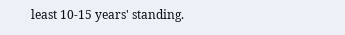least 10-15 years' standing.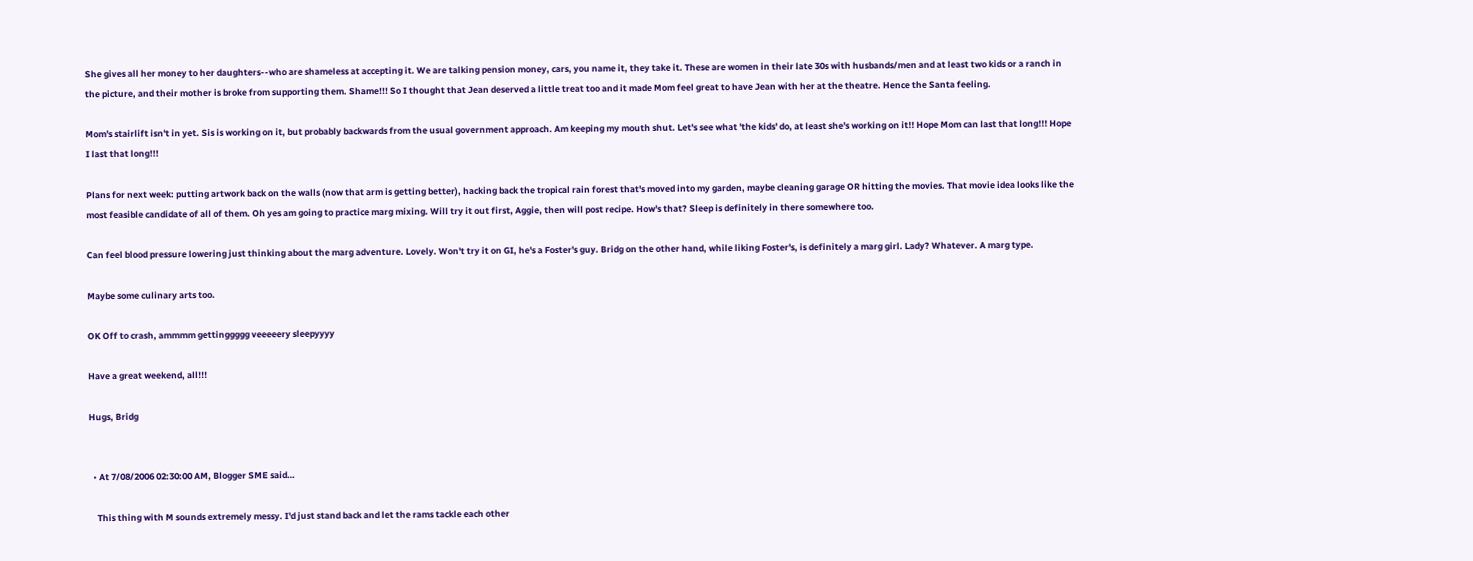She gives all her money to her daughters--who are shameless at accepting it. We are talking pension money, cars, you name it, they take it. These are women in their late 30s with husbands/men and at least two kids or a ranch in the picture, and their mother is broke from supporting them. Shame!!! So I thought that Jean deserved a little treat too and it made Mom feel great to have Jean with her at the theatre. Hence the Santa feeling.

Mom's stairlift isn't in yet. Sis is working on it, but probably backwards from the usual government approach. Am keeping my mouth shut. Let's see what 'the kids' do, at least she's working on it!! Hope Mom can last that long!!! Hope I last that long!!!

Plans for next week: putting artwork back on the walls (now that arm is getting better), hacking back the tropical rain forest that's moved into my garden, maybe cleaning garage OR hitting the movies. That movie idea looks like the most feasible candidate of all of them. Oh yes am going to practice marg mixing. Will try it out first, Aggie, then will post recipe. How's that? Sleep is definitely in there somewhere too.

Can feel blood pressure lowering just thinking about the marg adventure. Lovely. Won't try it on GI, he's a Foster's guy. Bridg on the other hand, while liking Foster's, is definitely a marg girl. Lady? Whatever. A marg type.

Maybe some culinary arts too.

OK Off to crash, ammmm gettinggggg veeeeery sleepyyyy

Have a great weekend, all!!!

Hugs, Bridg


  • At 7/08/2006 02:30:00 AM, Blogger SME said…

    This thing with M sounds extremely messy. I'd just stand back and let the rams tackle each other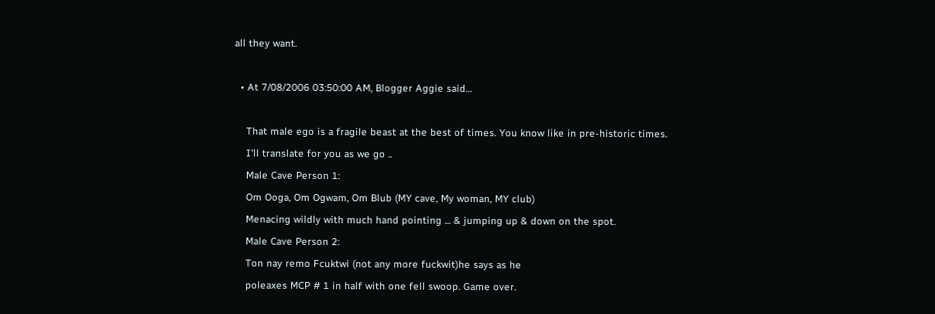all they want.

  • At 7/08/2006 03:50:00 AM, Blogger Aggie said…

    That male ego is a fragile beast at the best of times. You know like in pre-historic times.
    I'll translate for you as we go ..
    Male Cave Person 1:
    Om Ooga, Om Ogwam, Om Blub (MY cave, My woman, MY club)
    Menacing wildly with much hand pointing ... & jumping up & down on the spot.
    Male Cave Person 2:
    Ton nay remo Fcuktwi (not any more fuckwit)he says as he
    poleaxes MCP # 1 in half with one fell swoop. Game over.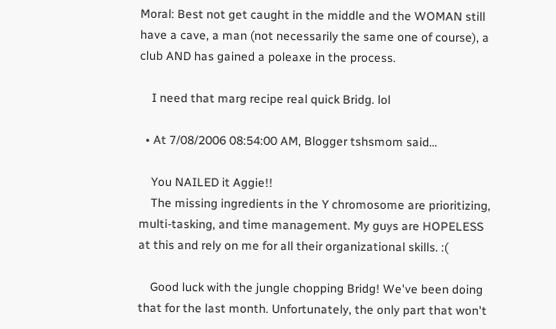Moral: Best not get caught in the middle and the WOMAN still have a cave, a man (not necessarily the same one of course), a club AND has gained a poleaxe in the process.

    I need that marg recipe real quick Bridg. lol

  • At 7/08/2006 08:54:00 AM, Blogger tshsmom said…

    You NAILED it Aggie!!
    The missing ingredients in the Y chromosome are prioritizing, multi-tasking, and time management. My guys are HOPELESS at this and rely on me for all their organizational skills. :(

    Good luck with the jungle chopping Bridg! We've been doing that for the last month. Unfortunately, the only part that won't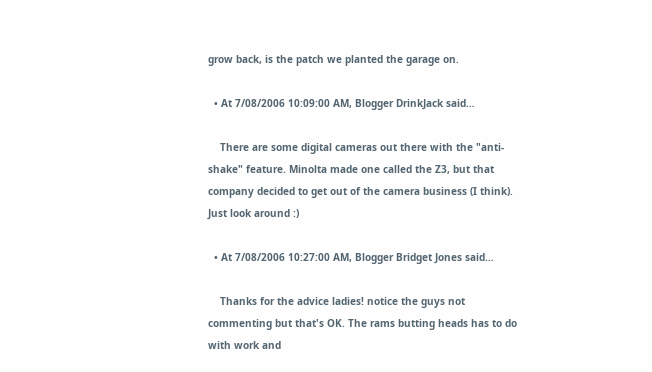grow back, is the patch we planted the garage on.

  • At 7/08/2006 10:09:00 AM, Blogger DrinkJack said…

    There are some digital cameras out there with the "anti-shake" feature. Minolta made one called the Z3, but that company decided to get out of the camera business (I think). Just look around :)

  • At 7/08/2006 10:27:00 AM, Blogger Bridget Jones said…

    Thanks for the advice ladies! notice the guys not commenting but that's OK. The rams butting heads has to do with work and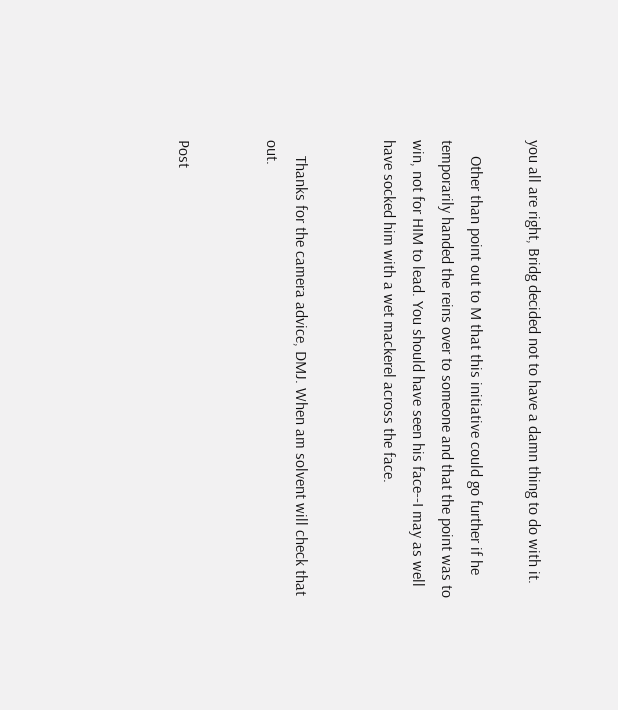you all are right, Bridg decided not to have a damn thing to do with it.

    Other than point out to M that this initiative could go further if he temporarily handed the reins over to someone and that the point was to win, not for HIM to lead. You should have seen his face--I may as well have socked him with a wet mackerel across the face.


    Thanks for the camera advice, DMJ. When am solvent will check that out.


Post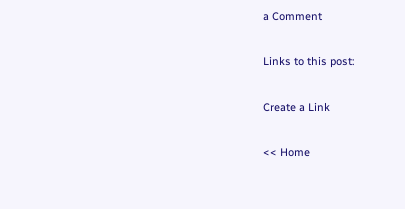a Comment

Links to this post:

Create a Link

<< Home